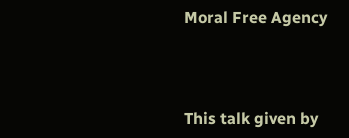Moral Free Agency



This talk given by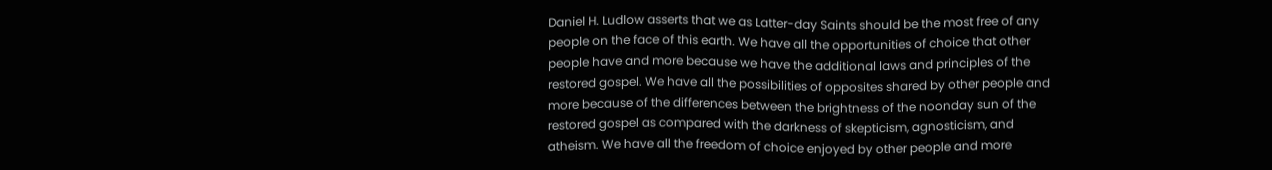Daniel H. Ludlow asserts that we as Latter-day Saints should be the most free of any people on the face of this earth. We have all the opportunities of choice that other people have and more because we have the additional laws and principles of the restored gospel. We have all the possibilities of opposites shared by other people and more because of the differences between the brightness of the noonday sun of the restored gospel as compared with the darkness of skepticism, agnosticism, and atheism. We have all the freedom of choice enjoyed by other people and more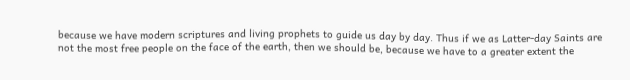because we have modern scriptures and living prophets to guide us day by day. Thus if we as Latter-day Saints are not the most free people on the face of the earth, then we should be, because we have to a greater extent the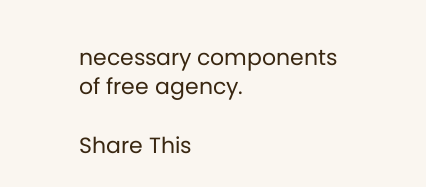necessary components of free agency.

Share This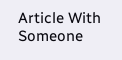Article With Someone